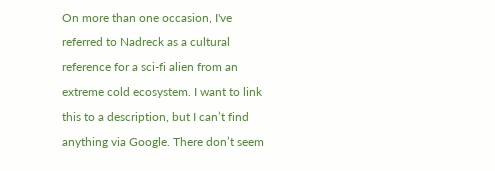On more than one occasion, I've referred to Nadreck as a cultural reference for a sci-fi alien from an extreme cold ecosystem. I want to link this to a description, but I can’t find anything via Google. There don’t seem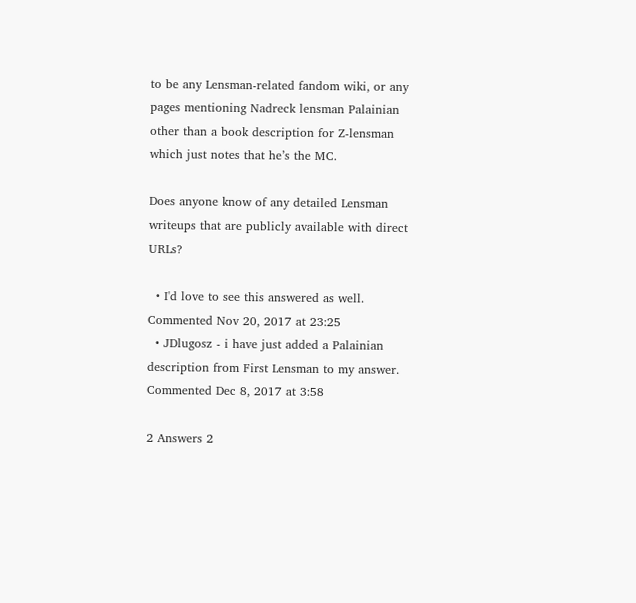to be any Lensman-related fandom wiki, or any pages mentioning Nadreck lensman Palainian other than a book description for Z-lensman which just notes that he’s the MC.

Does anyone know of any detailed Lensman writeups that are publicly available with direct URLs?

  • I'd love to see this answered as well. Commented Nov 20, 2017 at 23:25
  • JDlugosz - i have just added a Palainian description from First Lensman to my answer. Commented Dec 8, 2017 at 3:58

2 Answers 2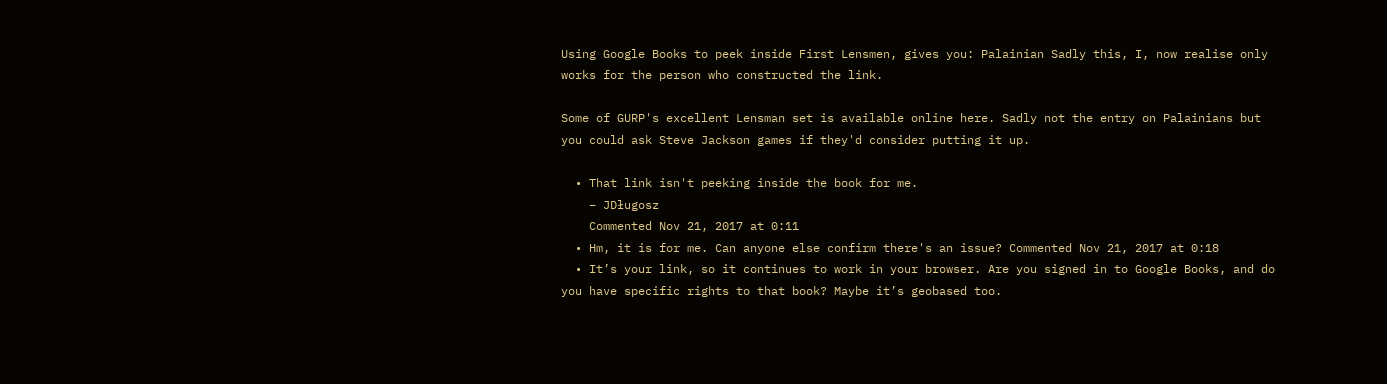Using Google Books to peek inside First Lensmen, gives you: Palainian Sadly this, I, now realise only works for the person who constructed the link.

Some of GURP's excellent Lensman set is available online here. Sadly not the entry on Palainians but you could ask Steve Jackson games if they'd consider putting it up.

  • That link isn't peeking inside the book for me.
    – JDługosz
    Commented Nov 21, 2017 at 0:11
  • Hm, it is for me. Can anyone else confirm there's an issue? Commented Nov 21, 2017 at 0:18
  • It’s your link, so it continues to work in your browser. Are you signed in to Google Books, and do you have specific rights to that book? Maybe it’s geobased too.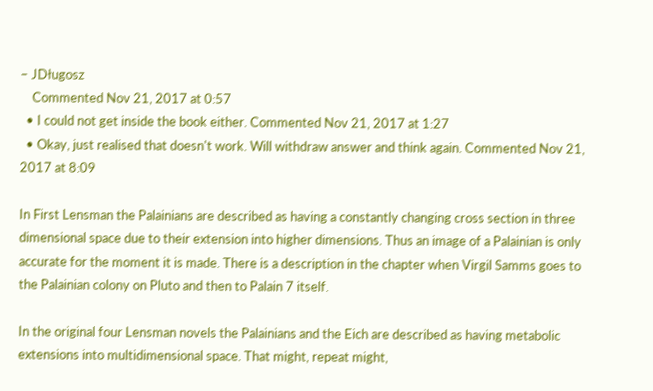– JDługosz
    Commented Nov 21, 2017 at 0:57
  • I could not get inside the book either. Commented Nov 21, 2017 at 1:27
  • Okay, just realised that doesn't work. Will withdraw answer and think again. Commented Nov 21, 2017 at 8:09

In First Lensman the Palainians are described as having a constantly changing cross section in three dimensional space due to their extension into higher dimensions. Thus an image of a Palainian is only accurate for the moment it is made. There is a description in the chapter when Virgil Samms goes to the Palainian colony on Pluto and then to Palain 7 itself.

In the original four Lensman novels the Palainians and the Eich are described as having metabolic extensions into multidimensional space. That might, repeat might,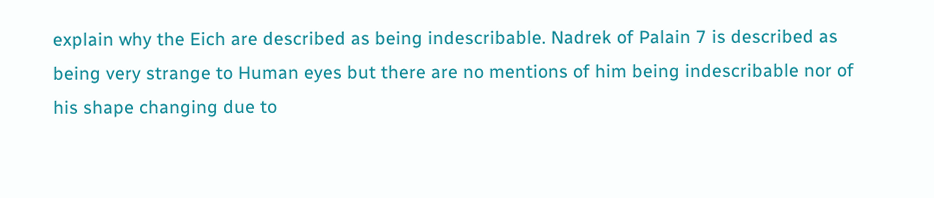explain why the Eich are described as being indescribable. Nadrek of Palain 7 is described as being very strange to Human eyes but there are no mentions of him being indescribable nor of his shape changing due to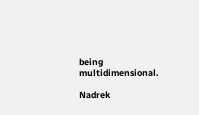being multidimensional.

Nadrek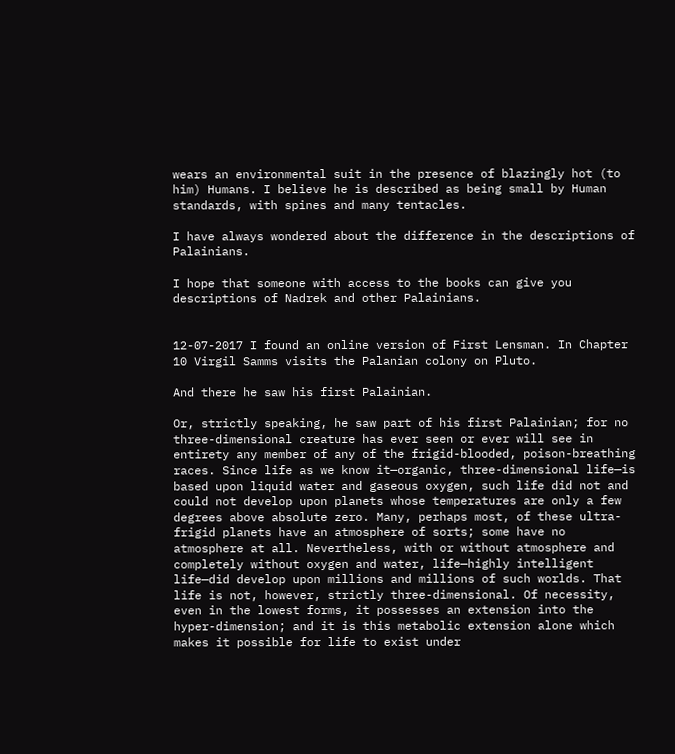wears an environmental suit in the presence of blazingly hot (to him) Humans. I believe he is described as being small by Human standards, with spines and many tentacles.

I have always wondered about the difference in the descriptions of Palainians.

I hope that someone with access to the books can give you descriptions of Nadrek and other Palainians.


12-07-2017 I found an online version of First Lensman. In Chapter 10 Virgil Samms visits the Palanian colony on Pluto.

And there he saw his first Palainian.

Or, strictly speaking, he saw part of his first Palainian; for no three-dimensional creature has ever seen or ever will see in entirety any member of any of the frigid-blooded, poison-breathing races. Since life as we know it—organic, three-dimensional life—is based upon liquid water and gaseous oxygen, such life did not and could not develop upon planets whose temperatures are only a few degrees above absolute zero. Many, perhaps most, of these ultra-frigid planets have an atmosphere of sorts; some have no atmosphere at all. Nevertheless, with or without atmosphere and completely without oxygen and water, life—highly intelligent life—did develop upon millions and millions of such worlds. That life is not, however, strictly three-dimensional. Of necessity, even in the lowest forms, it possesses an extension into the hyper-dimension; and it is this metabolic extension alone which makes it possible for life to exist under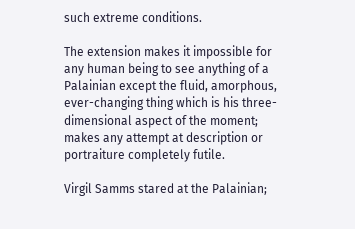such extreme conditions.

The extension makes it impossible for any human being to see anything of a Palainian except the fluid, amorphous, ever-changing thing which is his three-dimensional aspect of the moment; makes any attempt at description or portraiture completely futile.

Virgil Samms stared at the Palainian;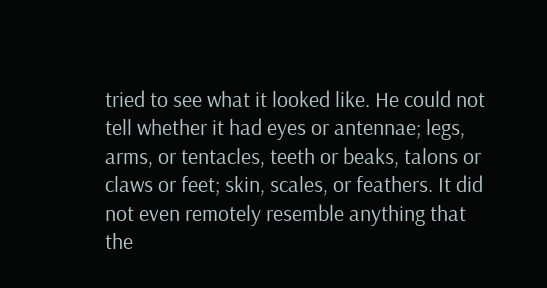tried to see what it looked like. He could not tell whether it had eyes or antennae; legs, arms, or tentacles, teeth or beaks, talons or claws or feet; skin, scales, or feathers. It did not even remotely resemble anything that the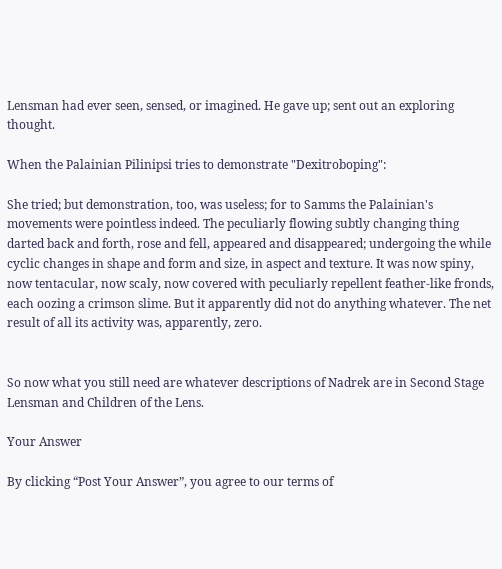Lensman had ever seen, sensed, or imagined. He gave up; sent out an exploring thought.

When the Palainian Pilinipsi tries to demonstrate "Dexitroboping":

She tried; but demonstration, too, was useless; for to Samms the Palainian's movements were pointless indeed. The peculiarly flowing subtly changing thing darted back and forth, rose and fell, appeared and disappeared; undergoing the while cyclic changes in shape and form and size, in aspect and texture. It was now spiny, now tentacular, now scaly, now covered with peculiarly repellent feather-like fronds, each oozing a crimson slime. But it apparently did not do anything whatever. The net result of all its activity was, apparently, zero.


So now what you still need are whatever descriptions of Nadrek are in Second Stage Lensman and Children of the Lens.

Your Answer

By clicking “Post Your Answer”, you agree to our terms of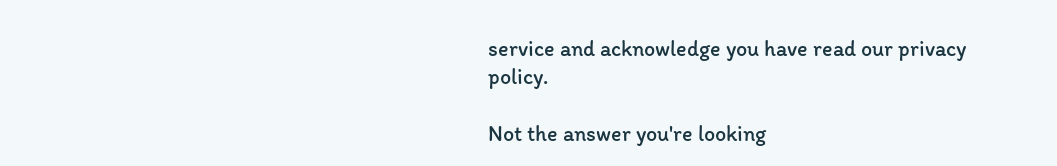service and acknowledge you have read our privacy policy.

Not the answer you're looking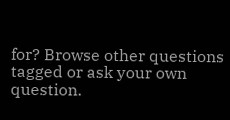for? Browse other questions tagged or ask your own question.